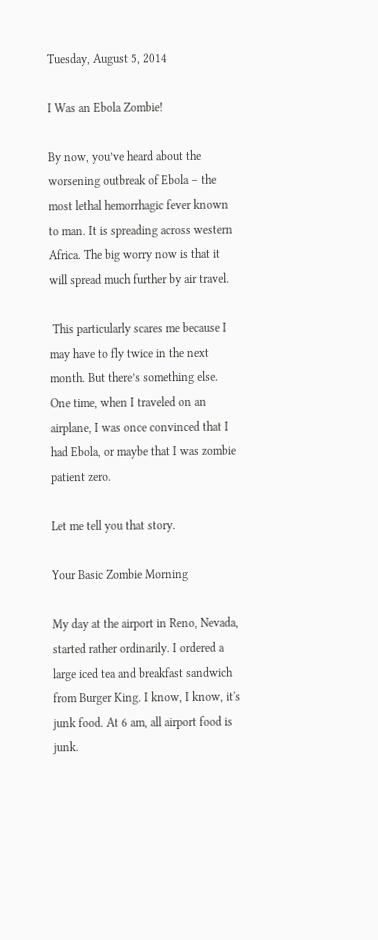Tuesday, August 5, 2014

I Was an Ebola Zombie!

By now, you’ve heard about the worsening outbreak of Ebola – the most lethal hemorrhagic fever known to man. It is spreading across western Africa. The big worry now is that it will spread much further by air travel.

 This particularly scares me because I may have to fly twice in the next month. But there’s something else. One time, when I traveled on an airplane, I was once convinced that I had Ebola, or maybe that I was zombie patient zero.

Let me tell you that story.

Your Basic Zombie Morning

My day at the airport in Reno, Nevada, started rather ordinarily. I ordered a large iced tea and breakfast sandwich from Burger King. I know, I know, it's junk food. At 6 am, all airport food is junk.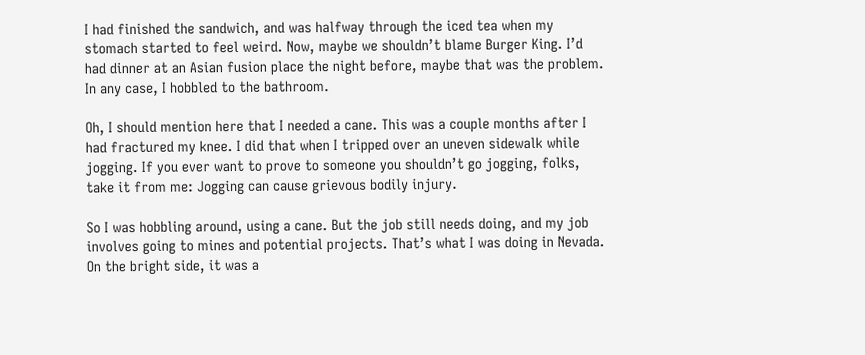I had finished the sandwich, and was halfway through the iced tea when my stomach started to feel weird. Now, maybe we shouldn’t blame Burger King. I’d had dinner at an Asian fusion place the night before, maybe that was the problem. In any case, I hobbled to the bathroom.

Oh, I should mention here that I needed a cane. This was a couple months after I had fractured my knee. I did that when I tripped over an uneven sidewalk while jogging. If you ever want to prove to someone you shouldn’t go jogging, folks, take it from me: Jogging can cause grievous bodily injury.

So I was hobbling around, using a cane. But the job still needs doing, and my job involves going to mines and potential projects. That’s what I was doing in Nevada.  On the bright side, it was a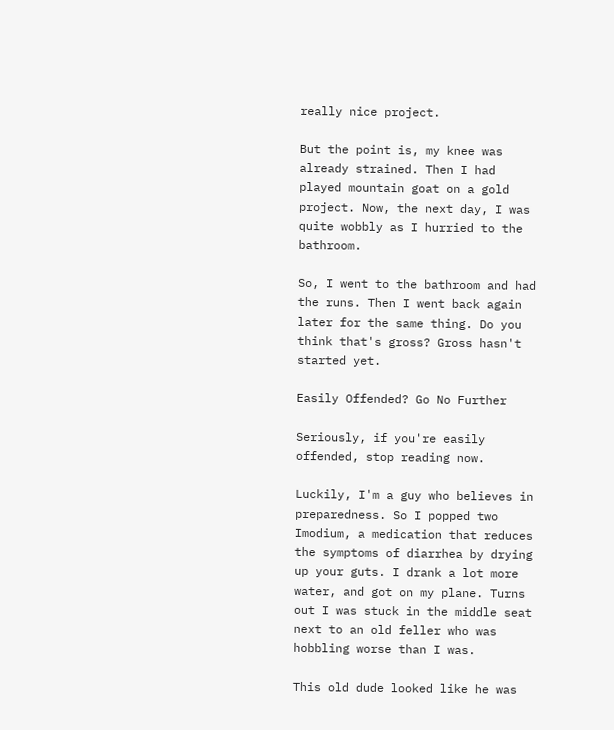really nice project.

But the point is, my knee was already strained. Then I had played mountain goat on a gold project. Now, the next day, I was quite wobbly as I hurried to the bathroom.

So, I went to the bathroom and had the runs. Then I went back again later for the same thing. Do you think that's gross? Gross hasn't started yet.

Easily Offended? Go No Further

Seriously, if you're easily offended, stop reading now.

Luckily, I'm a guy who believes in preparedness. So I popped two Imodium, a medication that reduces the symptoms of diarrhea by drying up your guts. I drank a lot more water, and got on my plane. Turns out I was stuck in the middle seat next to an old feller who was hobbling worse than I was.

This old dude looked like he was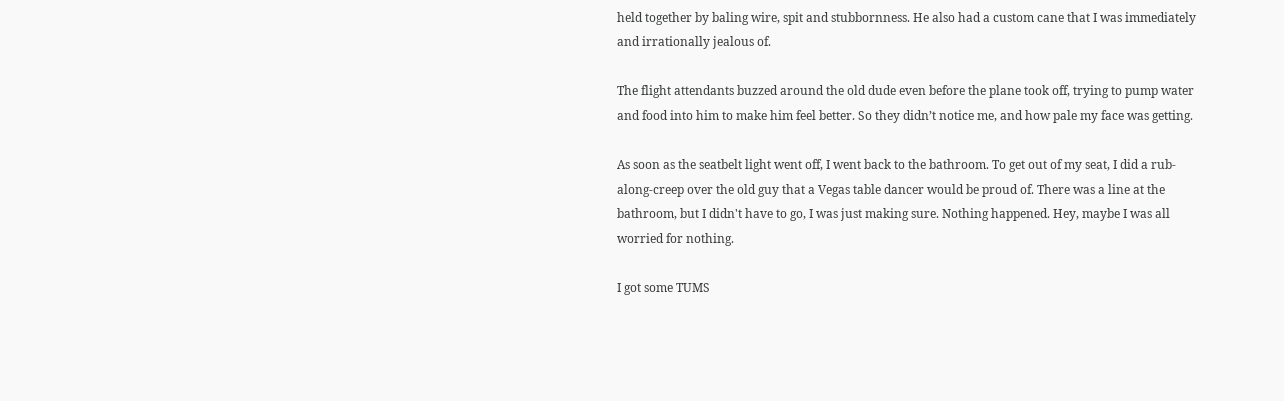held together by baling wire, spit and stubbornness. He also had a custom cane that I was immediately and irrationally jealous of.

The flight attendants buzzed around the old dude even before the plane took off, trying to pump water and food into him to make him feel better. So they didn’t notice me, and how pale my face was getting.

As soon as the seatbelt light went off, I went back to the bathroom. To get out of my seat, I did a rub-along-creep over the old guy that a Vegas table dancer would be proud of. There was a line at the bathroom, but I didn't have to go, I was just making sure. Nothing happened. Hey, maybe I was all worried for nothing.

I got some TUMS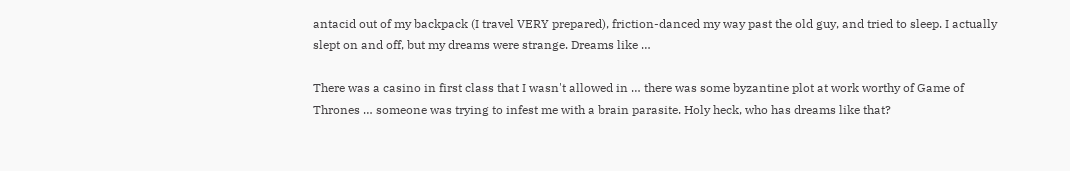antacid out of my backpack (I travel VERY prepared), friction-danced my way past the old guy, and tried to sleep. I actually slept on and off, but my dreams were strange. Dreams like …

There was a casino in first class that I wasn't allowed in … there was some byzantine plot at work worthy of Game of Thrones … someone was trying to infest me with a brain parasite. Holy heck, who has dreams like that?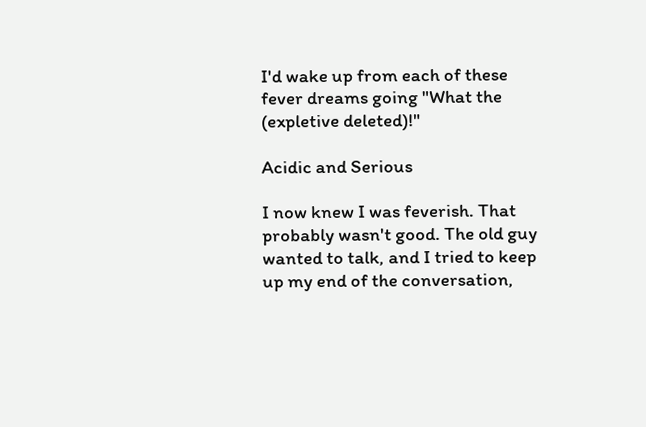I'd wake up from each of these fever dreams going "What the (expletive deleted)!"

Acidic and Serious

I now knew I was feverish. That probably wasn't good. The old guy wanted to talk, and I tried to keep up my end of the conversation,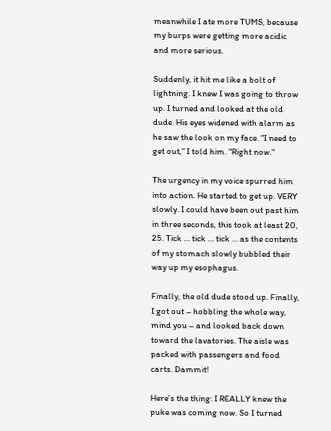meanwhile I ate more TUMS, because my burps were getting more acidic and more serious.

Suddenly, it hit me like a bolt of lightning. I knew I was going to throw up. I turned and looked at the old dude. His eyes widened with alarm as he saw the look on my face. "I need to get out,” I told him. "Right now."

The urgency in my voice spurred him into action. He started to get up. VERY slowly. I could have been out past him in three seconds, this took at least 20, 25. Tick … tick … tick … as the contents of my stomach slowly bubbled their way up my esophagus.

Finally, the old dude stood up. Finally, I got out – hobbling the whole way, mind you – and looked back down toward the lavatories. The aisle was packed with passengers and food carts. Dammit!

Here’s the thing: I REALLY knew the puke was coming now. So I turned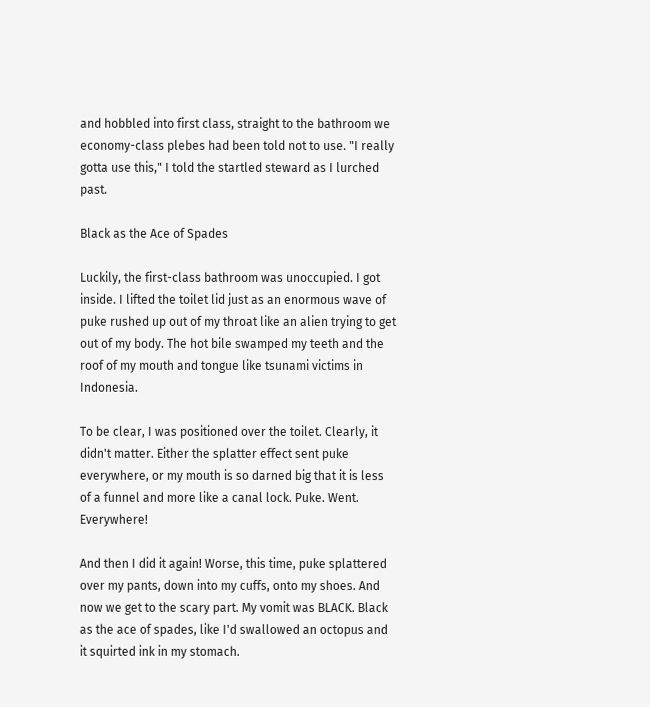and hobbled into first class, straight to the bathroom we economy-class plebes had been told not to use. "I really gotta use this," I told the startled steward as I lurched past.

Black as the Ace of Spades

Luckily, the first-class bathroom was unoccupied. I got inside. I lifted the toilet lid just as an enormous wave of puke rushed up out of my throat like an alien trying to get out of my body. The hot bile swamped my teeth and the roof of my mouth and tongue like tsunami victims in Indonesia.

To be clear, I was positioned over the toilet. Clearly, it didn't matter. Either the splatter effect sent puke everywhere, or my mouth is so darned big that it is less of a funnel and more like a canal lock. Puke. Went. Everywhere!

And then I did it again! Worse, this time, puke splattered over my pants, down into my cuffs, onto my shoes. And now we get to the scary part. My vomit was BLACK. Black as the ace of spades, like I'd swallowed an octopus and it squirted ink in my stomach.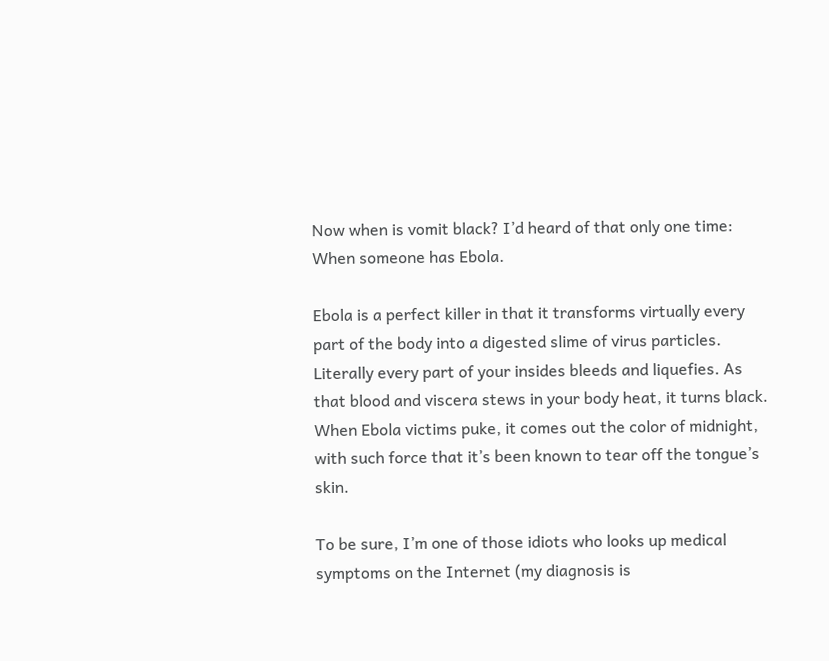Now when is vomit black? I’d heard of that only one time: When someone has Ebola.

Ebola is a perfect killer in that it transforms virtually every part of the body into a digested slime of virus particles.  Literally every part of your insides bleeds and liquefies. As that blood and viscera stews in your body heat, it turns black. When Ebola victims puke, it comes out the color of midnight, with such force that it’s been known to tear off the tongue’s skin.

To be sure, I’m one of those idiots who looks up medical symptoms on the Internet (my diagnosis is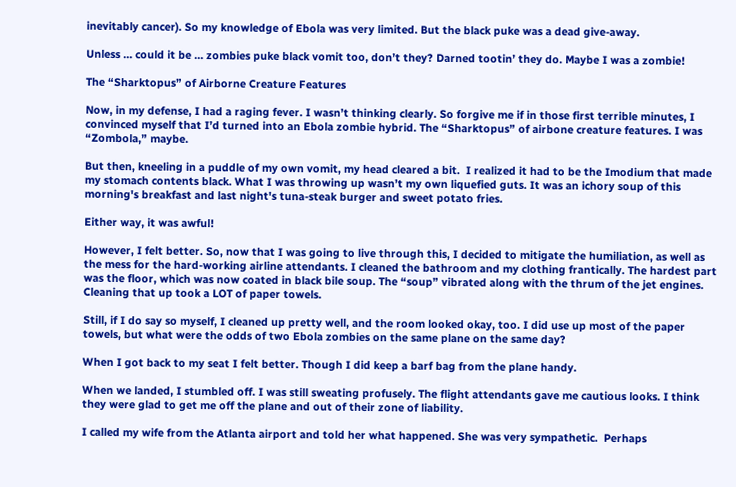inevitably cancer). So my knowledge of Ebola was very limited. But the black puke was a dead give-away.

Unless … could it be … zombies puke black vomit too, don’t they? Darned tootin’ they do. Maybe I was a zombie!

The “Sharktopus” of Airborne Creature Features

Now, in my defense, I had a raging fever. I wasn’t thinking clearly. So forgive me if in those first terrible minutes, I convinced myself that I’d turned into an Ebola zombie hybrid. The “Sharktopus” of airbone creature features. I was “Zombola,” maybe.

But then, kneeling in a puddle of my own vomit, my head cleared a bit.  I realized it had to be the Imodium that made my stomach contents black. What I was throwing up wasn’t my own liquefied guts. It was an ichory soup of this morning's breakfast and last night's tuna-steak burger and sweet potato fries.

Either way, it was awful!

However, I felt better. So, now that I was going to live through this, I decided to mitigate the humiliation, as well as the mess for the hard-working airline attendants. I cleaned the bathroom and my clothing frantically. The hardest part was the floor, which was now coated in black bile soup. The “soup” vibrated along with the thrum of the jet engines. Cleaning that up took a LOT of paper towels.

Still, if I do say so myself, I cleaned up pretty well, and the room looked okay, too. I did use up most of the paper towels, but what were the odds of two Ebola zombies on the same plane on the same day?

When I got back to my seat I felt better. Though I did keep a barf bag from the plane handy.

When we landed, I stumbled off. I was still sweating profusely. The flight attendants gave me cautious looks. I think they were glad to get me off the plane and out of their zone of liability.

I called my wife from the Atlanta airport and told her what happened. She was very sympathetic.  Perhaps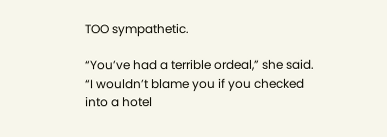TOO sympathetic.

“You’ve had a terrible ordeal,” she said. “I wouldn’t blame you if you checked into a hotel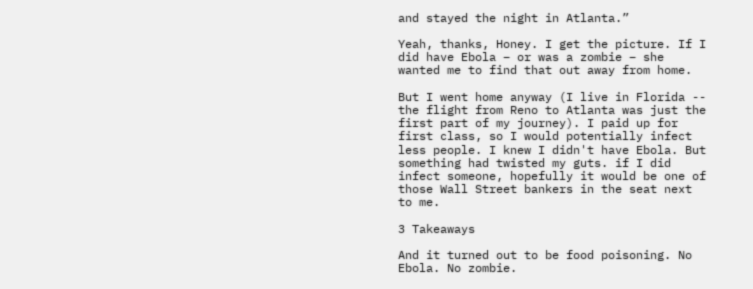and stayed the night in Atlanta.”

Yeah, thanks, Honey. I get the picture. If I did have Ebola – or was a zombie – she wanted me to find that out away from home.

But I went home anyway (I live in Florida -- the flight from Reno to Atlanta was just the first part of my journey). I paid up for first class, so I would potentially infect less people. I knew I didn't have Ebola. But something had twisted my guts. if I did infect someone, hopefully it would be one of those Wall Street bankers in the seat next to me.

3 Takeaways

And it turned out to be food poisoning. No Ebola. No zombie.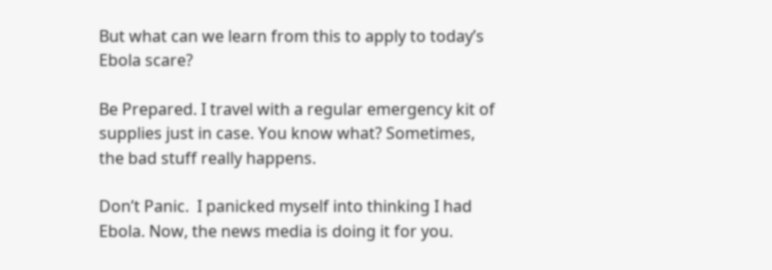But what can we learn from this to apply to today’s Ebola scare?

Be Prepared. I travel with a regular emergency kit of supplies just in case. You know what? Sometimes, the bad stuff really happens.

Don’t Panic.  I panicked myself into thinking I had Ebola. Now, the news media is doing it for you.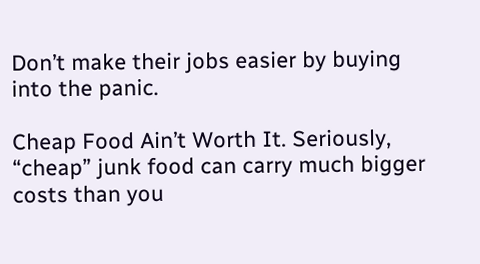Don’t make their jobs easier by buying into the panic.

Cheap Food Ain’t Worth It. Seriously, “cheap” junk food can carry much bigger costs than you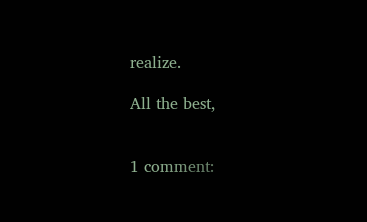realize.

All the best,


1 comment: